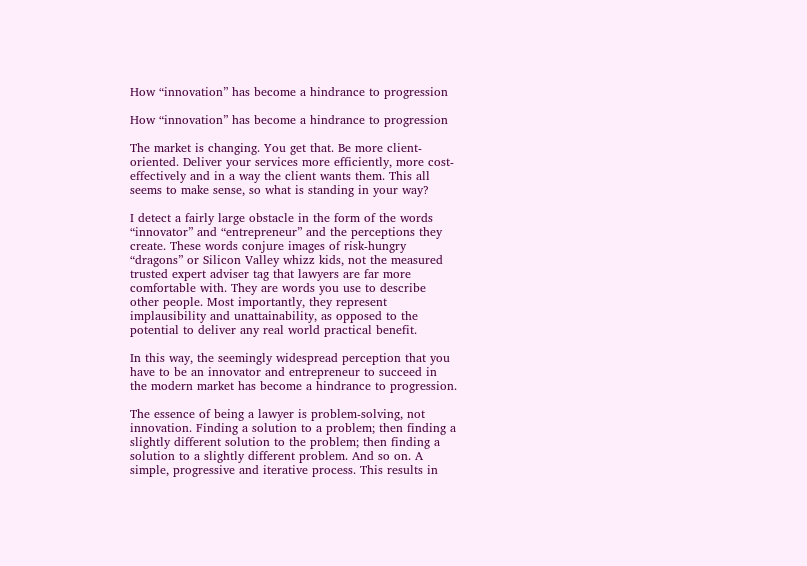How “innovation” has become a hindrance to progression

How “innovation” has become a hindrance to progression

The market is changing. You get that. Be more client-oriented. Deliver your services more efficiently, more cost-effectively and in a way the client wants them. This all seems to make sense, so what is standing in your way?

I detect a fairly large obstacle in the form of the words “innovator” and “entrepreneur” and the perceptions they create. These words conjure images of risk-hungry “dragons” or Silicon Valley whizz kids, not the measured trusted expert adviser tag that lawyers are far more comfortable with. They are words you use to describe other people. Most importantly, they represent implausibility and unattainability, as opposed to the potential to deliver any real world practical benefit.

In this way, the seemingly widespread perception that you have to be an innovator and entrepreneur to succeed in the modern market has become a hindrance to progression.

The essence of being a lawyer is problem-solving, not innovation. Finding a solution to a problem; then finding a slightly different solution to the problem; then finding a solution to a slightly different problem. And so on. A simple, progressive and iterative process. This results in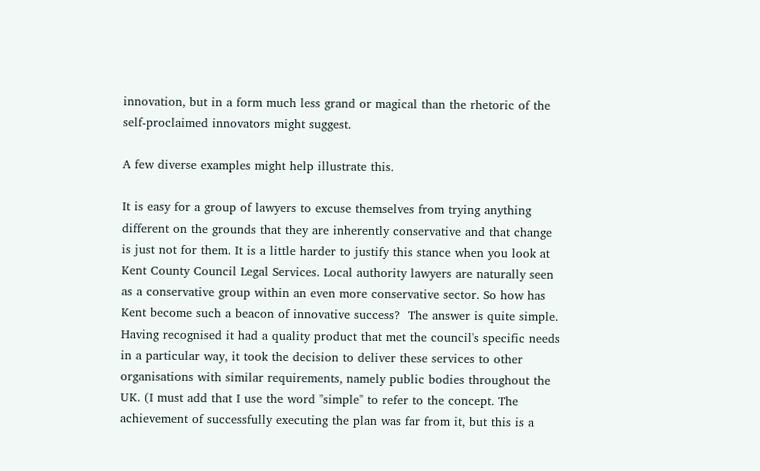innovation, but in a form much less grand or magical than the rhetoric of the self-proclaimed innovators might suggest.

A few diverse examples might help illustrate this.

It is easy for a group of lawyers to excuse themselves from trying anything different on the grounds that they are inherently conservative and that change is just not for them. It is a little harder to justify this stance when you look at Kent County Council Legal Services. Local authority lawyers are naturally seen as a conservative group within an even more conservative sector. So how has Kent become such a beacon of innovative success?  The answer is quite simple. Having recognised it had a quality product that met the council's specific needs in a particular way, it took the decision to deliver these services to other organisations with similar requirements, namely public bodies throughout the UK. (I must add that I use the word "simple" to refer to the concept. The achievement of successfully executing the plan was far from it, but this is a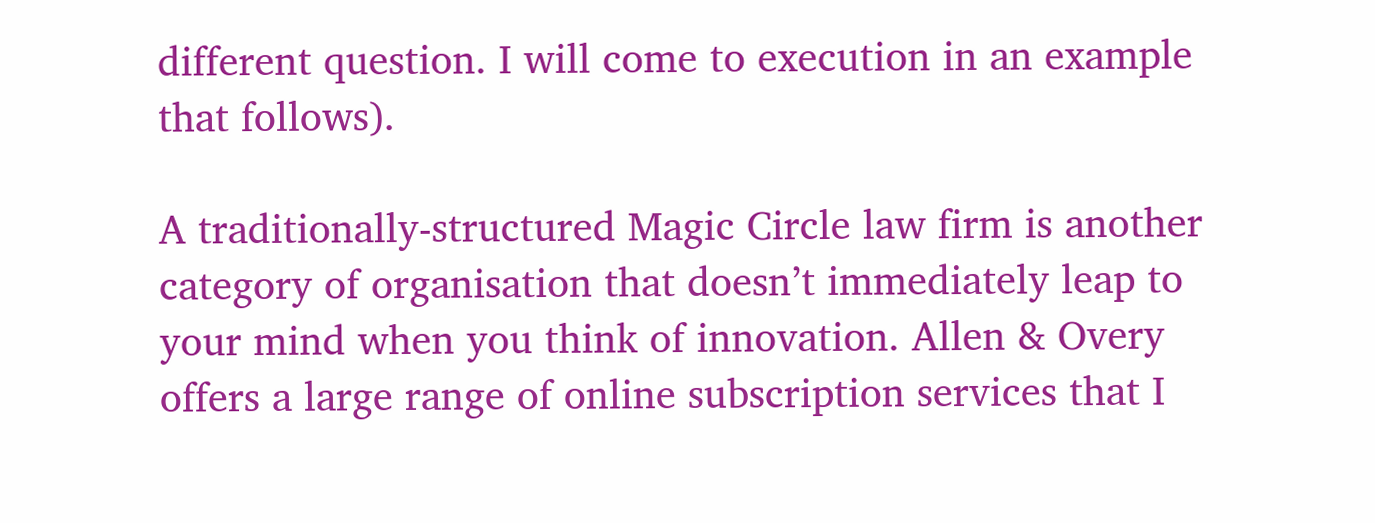different question. I will come to execution in an example that follows).

A traditionally-structured Magic Circle law firm is another category of organisation that doesn’t immediately leap to your mind when you think of innovation. Allen & Overy offers a large range of online subscription services that I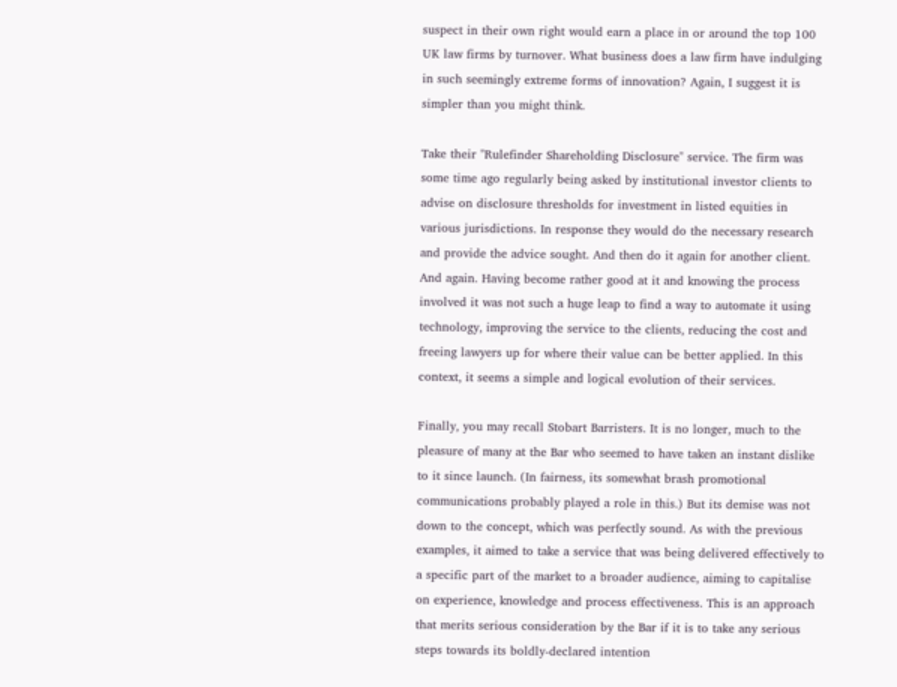suspect in their own right would earn a place in or around the top 100 UK law firms by turnover. What business does a law firm have indulging in such seemingly extreme forms of innovation? Again, I suggest it is simpler than you might think.

Take their "Rulefinder Shareholding Disclosure" service. The firm was some time ago regularly being asked by institutional investor clients to advise on disclosure thresholds for investment in listed equities in various jurisdictions. In response they would do the necessary research and provide the advice sought. And then do it again for another client. And again. Having become rather good at it and knowing the process involved it was not such a huge leap to find a way to automate it using technology, improving the service to the clients, reducing the cost and freeing lawyers up for where their value can be better applied. In this context, it seems a simple and logical evolution of their services.

Finally, you may recall Stobart Barristers. It is no longer, much to the pleasure of many at the Bar who seemed to have taken an instant dislike to it since launch. (In fairness, its somewhat brash promotional communications probably played a role in this.) But its demise was not down to the concept, which was perfectly sound. As with the previous examples, it aimed to take a service that was being delivered effectively to a specific part of the market to a broader audience, aiming to capitalise on experience, knowledge and process effectiveness. This is an approach that merits serious consideration by the Bar if it is to take any serious steps towards its boldly-declared intention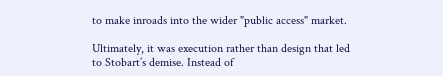to make inroads into the wider "public access" market.

Ultimately, it was execution rather than design that led to Stobart’s demise. Instead of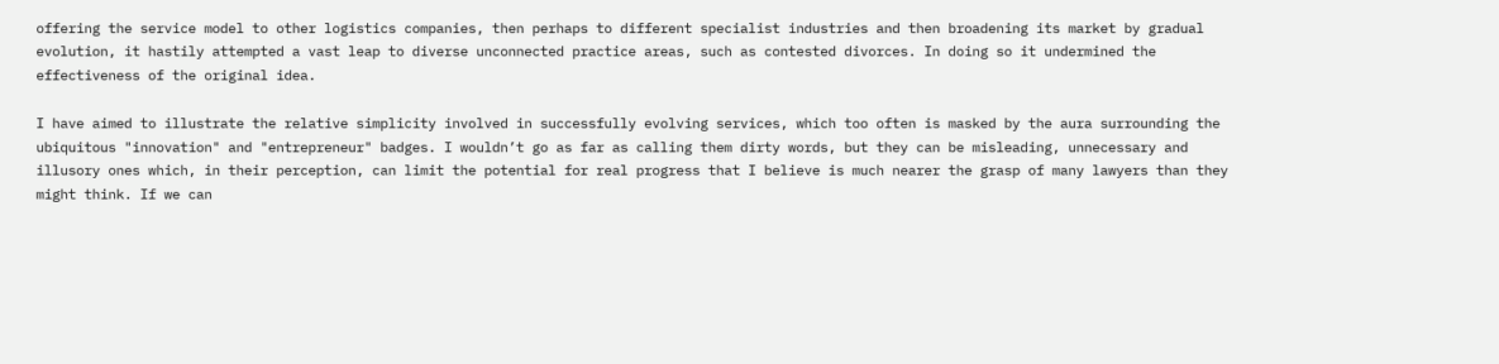offering the service model to other logistics companies, then perhaps to different specialist industries and then broadening its market by gradual evolution, it hastily attempted a vast leap to diverse unconnected practice areas, such as contested divorces. In doing so it undermined the effectiveness of the original idea.

I have aimed to illustrate the relative simplicity involved in successfully evolving services, which too often is masked by the aura surrounding the ubiquitous "innovation" and "entrepreneur" badges. I wouldn’t go as far as calling them dirty words, but they can be misleading, unnecessary and illusory ones which, in their perception, can limit the potential for real progress that I believe is much nearer the grasp of many lawyers than they might think. If we can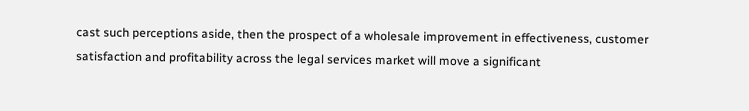cast such perceptions aside, then the prospect of a wholesale improvement in effectiveness, customer satisfaction and profitability across the legal services market will move a significant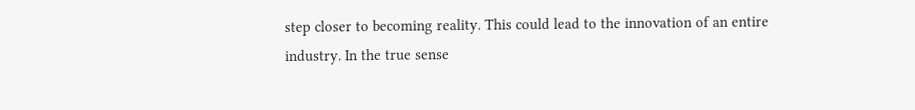step closer to becoming reality. This could lead to the innovation of an entire industry. In the true sense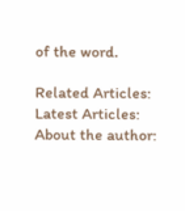of the word.

Related Articles:
Latest Articles:
About the author: